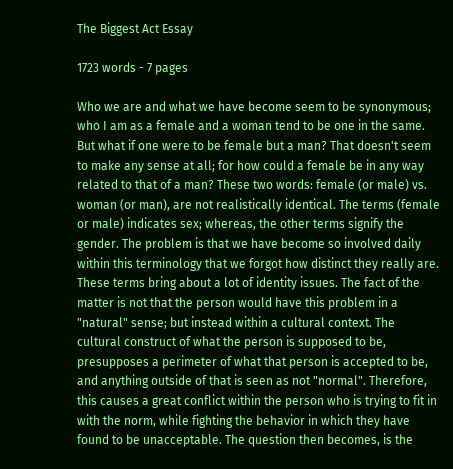The Biggest Act Essay

1723 words - 7 pages

Who we are and what we have become seem to be synonymous; who I am as a female and a woman tend to be one in the same. But what if one were to be female but a man? That doesn't seem to make any sense at all; for how could a female be in any way related to that of a man? These two words: female (or male) vs. woman (or man), are not realistically identical. The terms (female or male) indicates sex; whereas, the other terms signify the gender. The problem is that we have become so involved daily within this terminology that we forgot how distinct they really are. These terms bring about a lot of identity issues. The fact of the matter is not that the person would have this problem in a "natural" sense; but instead within a cultural context. The cultural construct of what the person is supposed to be, presupposes a perimeter of what that person is accepted to be, and anything outside of that is seen as not "normal". Therefore, this causes a great conflict within the person who is trying to fit in with the norm, while fighting the behavior in which they have found to be unacceptable. The question then becomes, is the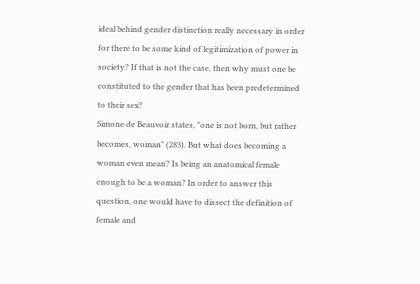ideal behind gender distinction really necessary in order for there to be some kind of legitimization of power in society? If that is not the case, then why must one be constituted to the gender that has been predetermined to their sex?
Simone de Beauvoir states, "one is not born, but rather becomes, woman" (283). But what does becoming a woman even mean? Is being an anatomical female enough to be a woman? In order to answer this question, one would have to dissect the definition of female and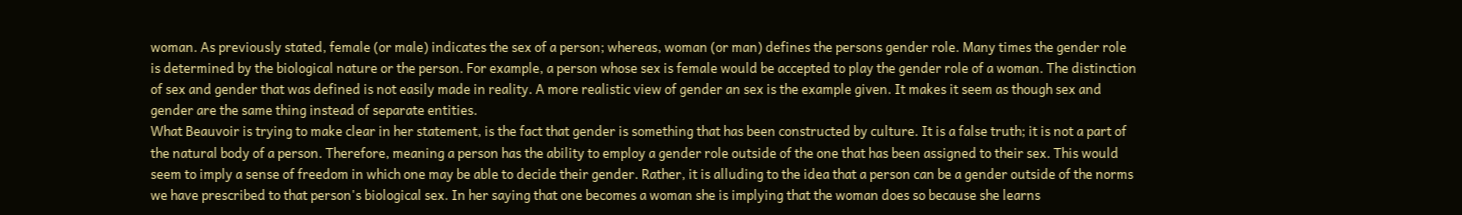woman. As previously stated, female (or male) indicates the sex of a person; whereas, woman (or man) defines the persons gender role. Many times the gender role is determined by the biological nature or the person. For example, a person whose sex is female would be accepted to play the gender role of a woman. The distinction of sex and gender that was defined is not easily made in reality. A more realistic view of gender an sex is the example given. It makes it seem as though sex and gender are the same thing instead of separate entities.
What Beauvoir is trying to make clear in her statement, is the fact that gender is something that has been constructed by culture. It is a false truth; it is not a part of the natural body of a person. Therefore, meaning a person has the ability to employ a gender role outside of the one that has been assigned to their sex. This would seem to imply a sense of freedom in which one may be able to decide their gender. Rather, it is alluding to the idea that a person can be a gender outside of the norms we have prescribed to that person's biological sex. In her saying that one becomes a woman she is implying that the woman does so because she learns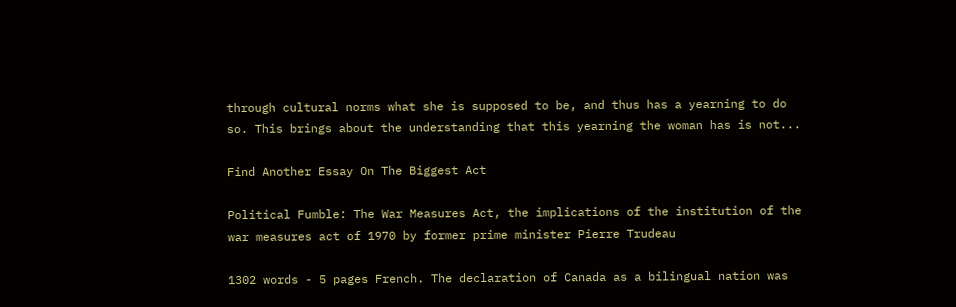through cultural norms what she is supposed to be, and thus has a yearning to do so. This brings about the understanding that this yearning the woman has is not...

Find Another Essay On The Biggest Act

Political Fumble: The War Measures Act, the implications of the institution of the war measures act of 1970 by former prime minister Pierre Trudeau

1302 words - 5 pages French. The declaration of Canada as a bilingual nation was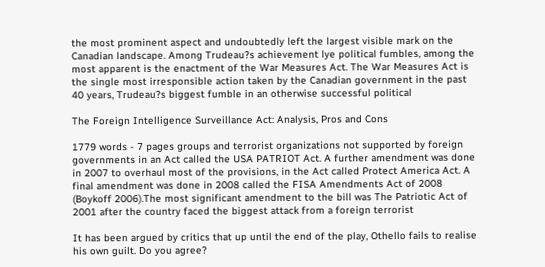the most prominent aspect and undoubtedly left the largest visible mark on the Canadian landscape. Among Trudeau?s achievement lye political fumbles, among the most apparent is the enactment of the War Measures Act. The War Measures Act is the single most irresponsible action taken by the Canadian government in the past 40 years, Trudeau?s biggest fumble in an otherwise successful political

The Foreign Intelligence Surveillance Act: Analysis, Pros and Cons

1779 words - 7 pages groups and terrorist organizations not supported by foreign governments in an Act called the USA PATRIOT Act. A further amendment was done in 2007 to overhaul most of the provisions, in the Act called Protect America Act. A final amendment was done in 2008 called the FISA Amendments Act of 2008 (Boykoff 2006).The most significant amendment to the bill was The Patriotic Act of 2001 after the country faced the biggest attack from a foreign terrorist

It has been argued by critics that up until the end of the play, Othello fails to realise his own guilt. Do you agree?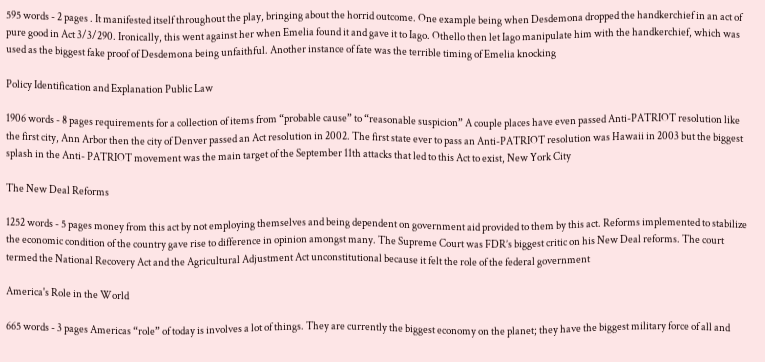595 words - 2 pages . It manifested itself throughout the play, bringing about the horrid outcome. One example being when Desdemona dropped the handkerchief in an act of pure good in Act 3/3/290. Ironically, this went against her when Emelia found it and gave it to Iago. Othello then let Iago manipulate him with the handkerchief, which was used as the biggest fake proof of Desdemona being unfaithful. Another instance of fate was the terrible timing of Emelia knocking

Policy Identification and Explanation Public Law

1906 words - 8 pages requirements for a collection of items from “probable cause” to “reasonable suspicion” A couple places have even passed Anti-PATRIOT resolution like the first city, Ann Arbor then the city of Denver passed an Act resolution in 2002. The first state ever to pass an Anti-PATRIOT resolution was Hawaii in 2003 but the biggest splash in the Anti- PATRIOT movement was the main target of the September 11th attacks that led to this Act to exist, New York City

The New Deal Reforms

1252 words - 5 pages money from this act by not employing themselves and being dependent on government aid provided to them by this act. Reforms implemented to stabilize the economic condition of the country gave rise to difference in opinion amongst many. The Supreme Court was FDR’s biggest critic on his New Deal reforms. The court termed the National Recovery Act and the Agricultural Adjustment Act unconstitutional because it felt the role of the federal government

America's Role in the World

665 words - 3 pages Americas “role” of today is involves a lot of things. They are currently the biggest economy on the planet; they have the biggest military force of all and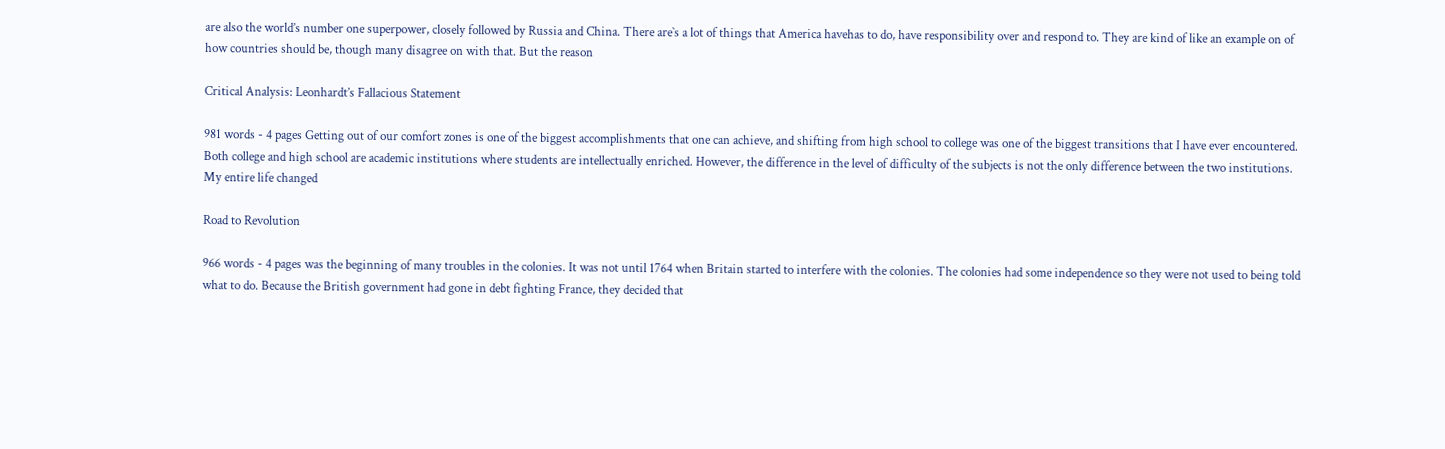are also the world’s number one superpower, closely followed by Russia and China. There are`s a lot of things that America havehas to do, have responsibility over and respond to. They are kind of like an example on of how countries should be, though many disagree on with that. But the reason

Critical Analysis: Leonhardt’s Fallacious Statement

981 words - 4 pages Getting out of our comfort zones is one of the biggest accomplishments that one can achieve, and shifting from high school to college was one of the biggest transitions that I have ever encountered. Both college and high school are academic institutions where students are intellectually enriched. However, the difference in the level of difficulty of the subjects is not the only difference between the two institutions. My entire life changed

Road to Revolution

966 words - 4 pages was the beginning of many troubles in the colonies. It was not until 1764 when Britain started to interfere with the colonies. The colonies had some independence so they were not used to being told what to do. Because the British government had gone in debt fighting France, they decided that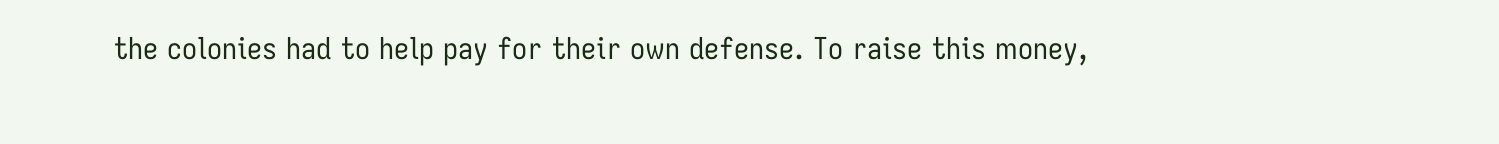the colonies had to help pay for their own defense. To raise this money,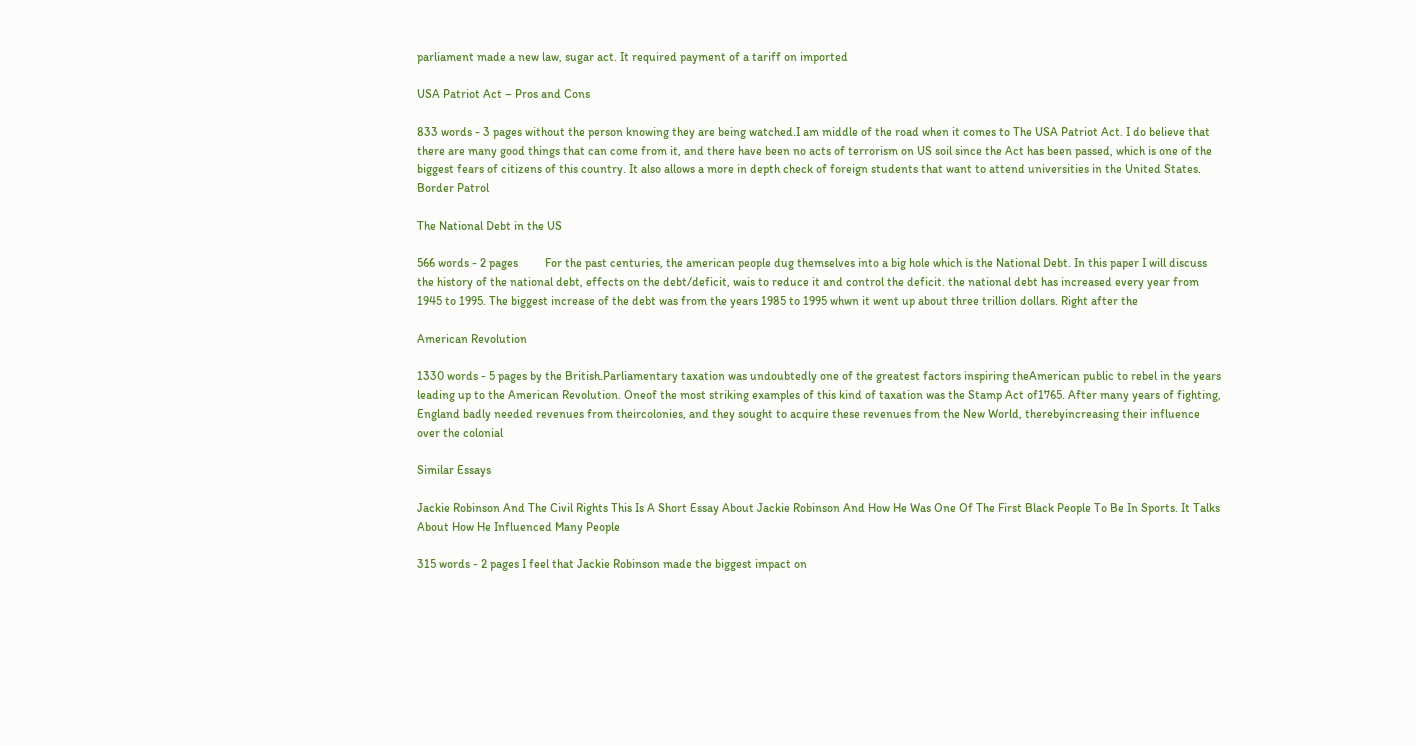parliament made a new law, sugar act. It required payment of a tariff on imported

USA Patriot Act – Pros and Cons

833 words - 3 pages without the person knowing they are being watched.I am middle of the road when it comes to The USA Patriot Act. I do believe that there are many good things that can come from it, and there have been no acts of terrorism on US soil since the Act has been passed, which is one of the biggest fears of citizens of this country. It also allows a more in depth check of foreign students that want to attend universities in the United States. Border Patrol

The National Debt in the US

566 words - 2 pages         For the past centuries, the american people dug themselves into a big hole which is the National Debt. In this paper I will discuss the history of the national debt, effects on the debt/deficit, wais to reduce it and control the deficit. the national debt has increased every year from 1945 to 1995. The biggest increase of the debt was from the years 1985 to 1995 whwn it went up about three trillion dollars. Right after the

American Revolution

1330 words - 5 pages by the British.Parliamentary taxation was undoubtedly one of the greatest factors inspiring theAmerican public to rebel in the years leading up to the American Revolution. Oneof the most striking examples of this kind of taxation was the Stamp Act of1765. After many years of fighting, England badly needed revenues from theircolonies, and they sought to acquire these revenues from the New World, therebyincreasing their influence over the colonial

Similar Essays

Jackie Robinson And The Civil Rights This Is A Short Essay About Jackie Robinson And How He Was One Of The First Black People To Be In Sports. It Talks About How He Influenced Many People

315 words - 2 pages I feel that Jackie Robinson made the biggest impact on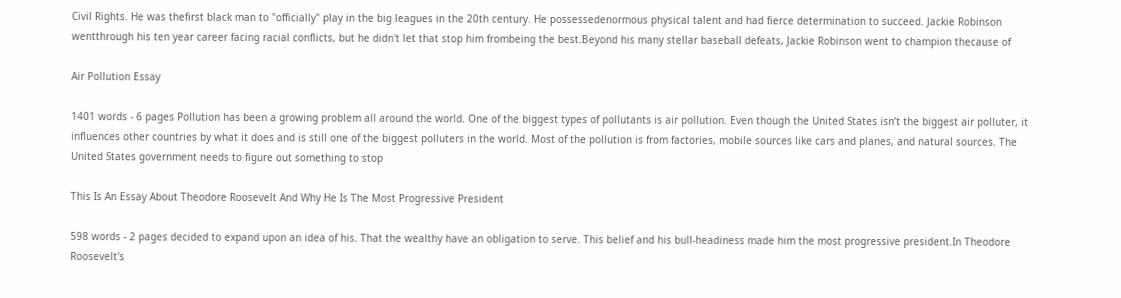Civil Rights. He was thefirst black man to "officially" play in the big leagues in the 20th century. He possessedenormous physical talent and had fierce determination to succeed. Jackie Robinson wentthrough his ten year career facing racial conflicts, but he didn't let that stop him frombeing the best.Beyond his many stellar baseball defeats, Jackie Robinson went to champion thecause of

Air Pollution Essay

1401 words - 6 pages Pollution has been a growing problem all around the world. One of the biggest types of pollutants is air pollution. Even though the United States isn’t the biggest air polluter, it influences other countries by what it does and is still one of the biggest polluters in the world. Most of the pollution is from factories, mobile sources like cars and planes, and natural sources. The United States government needs to figure out something to stop

This Is An Essay About Theodore Roosevelt And Why He Is The Most Progressive President

598 words - 2 pages decided to expand upon an idea of his. That the wealthy have an obligation to serve. This belief and his bull-headiness made him the most progressive president.In Theodore Roosevelt's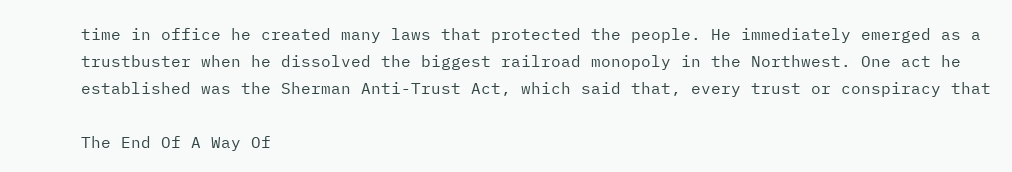time in office he created many laws that protected the people. He immediately emerged as a trustbuster when he dissolved the biggest railroad monopoly in the Northwest. One act he established was the Sherman Anti-Trust Act, which said that, every trust or conspiracy that

The End Of A Way Of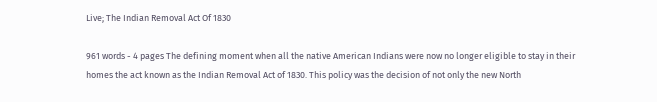Live; The Indian Removal Act Of 1830

961 words - 4 pages The defining moment when all the native American Indians were now no longer eligible to stay in their homes the act known as the Indian Removal Act of 1830. This policy was the decision of not only the new North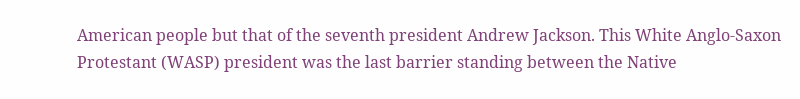American people but that of the seventh president Andrew Jackson. This White Anglo-Saxon Protestant (WASP) president was the last barrier standing between the Native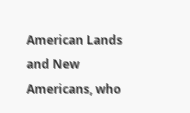American Lands and New Americans, who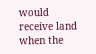would receive land when the